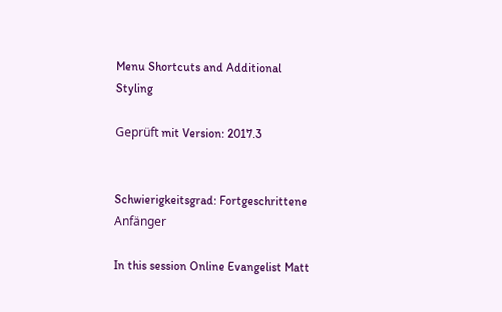Menu Shortcuts and Additional Styling

Geprüft mit Version: 2017.3


Schwierigkeitsgrad: Fortgeschrittene Anfänger

In this session Online Evangelist Matt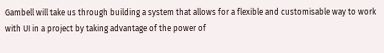Gambell will take us through building a system that allows for a flexible and customisable way to work with UI in a project by taking advantage of the power of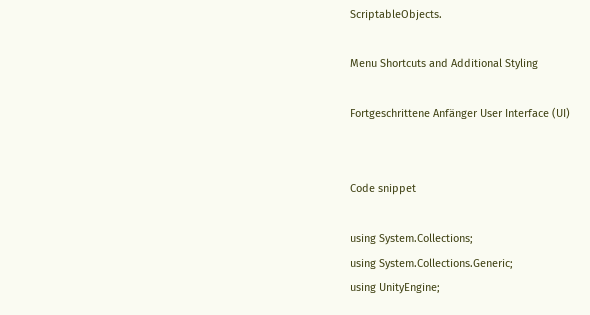ScriptableObjects.

Menu Shortcuts and Additional Styling

Fortgeschrittene Anfänger User Interface (UI)


Code snippet

using System.Collections;
using System.Collections.Generic;
using UnityEngine;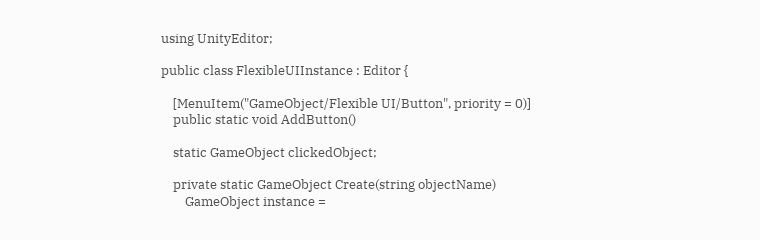using UnityEditor;

public class FlexibleUIInstance : Editor {

    [MenuItem("GameObject/Flexible UI/Button", priority = 0)]
    public static void AddButton()

    static GameObject clickedObject;

    private static GameObject Create(string objectName)
        GameObject instance =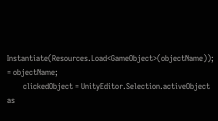Instantiate(Resources.Load<GameObject>(objectName)); = objectName;
        clickedObject = UnityEditor.Selection.activeObject as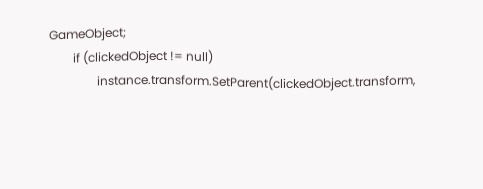GameObject;
        if (clickedObject != null)
                instance.transform.SetParent(clickedObject.transform,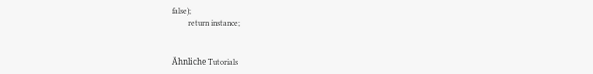false);
        return instance;


Ähnliche Tutorials